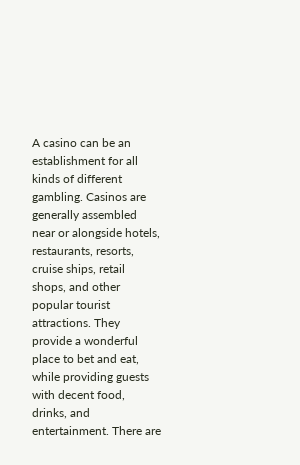A casino can be an establishment for all kinds of different gambling. Casinos are generally assembled near or alongside hotels, restaurants, resorts, cruise ships, retail shops, and other popular tourist attractions. They provide a wonderful place to bet and eat, while providing guests with decent food, drinks, and entertainment. There are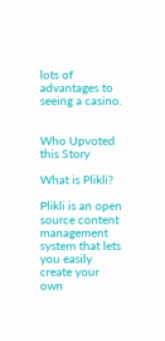lots of advantages to seeing a casino.


Who Upvoted this Story

What is Plikli?

Plikli is an open source content management system that lets you easily create your own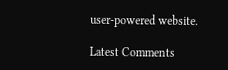user-powered website.

Latest Comments